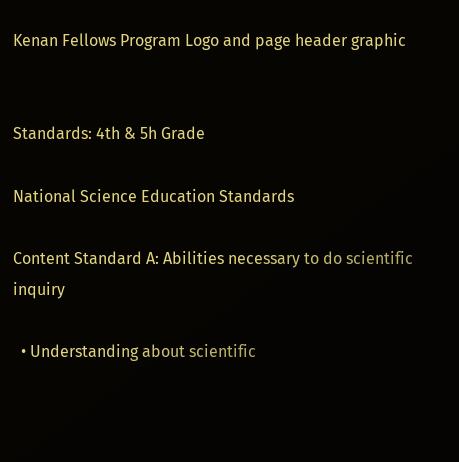Kenan Fellows Program Logo and page header graphic


Standards: 4th & 5h Grade

National Science Education Standards

Content Standard A: Abilities necessary to do scientific inquiry

  • Understanding about scientific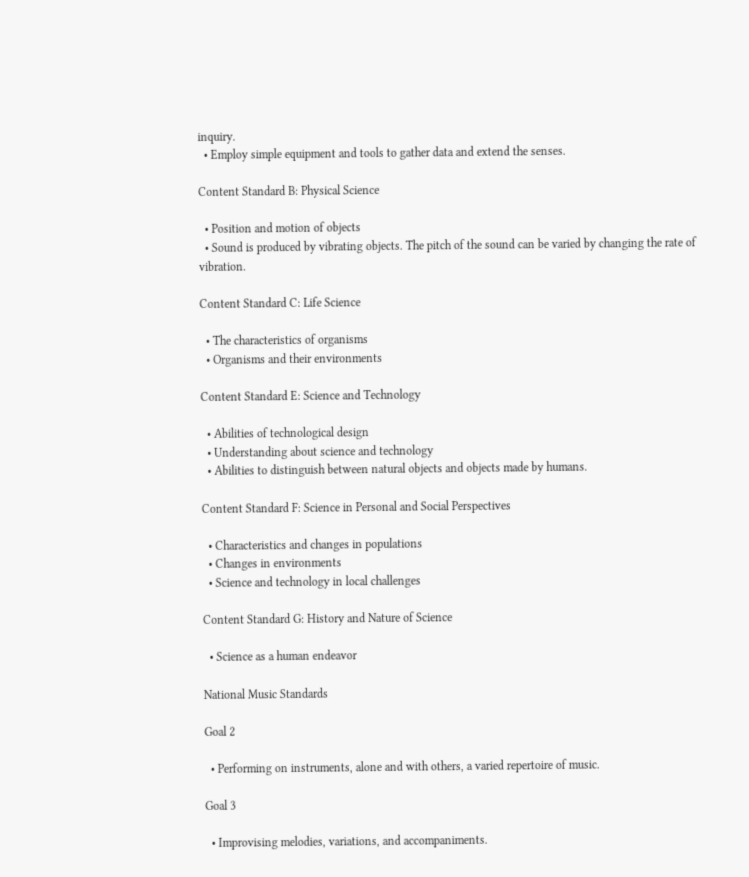inquiry.
  • Employ simple equipment and tools to gather data and extend the senses.

Content Standard B: Physical Science

  • Position and motion of objects
  • Sound is produced by vibrating objects. The pitch of the sound can be varied by changing the rate of vibration.

Content Standard C: Life Science

  • The characteristics of organisms
  • Organisms and their environments

Content Standard E: Science and Technology

  • Abilities of technological design
  • Understanding about science and technology
  • Abilities to distinguish between natural objects and objects made by humans.

Content Standard F: Science in Personal and Social Perspectives

  • Characteristics and changes in populations
  • Changes in environments
  • Science and technology in local challenges

Content Standard G: History and Nature of Science

  • Science as a human endeavor

National Music Standards

Goal 2

  • Performing on instruments, alone and with others, a varied repertoire of music.

Goal 3

  • Improvising melodies, variations, and accompaniments.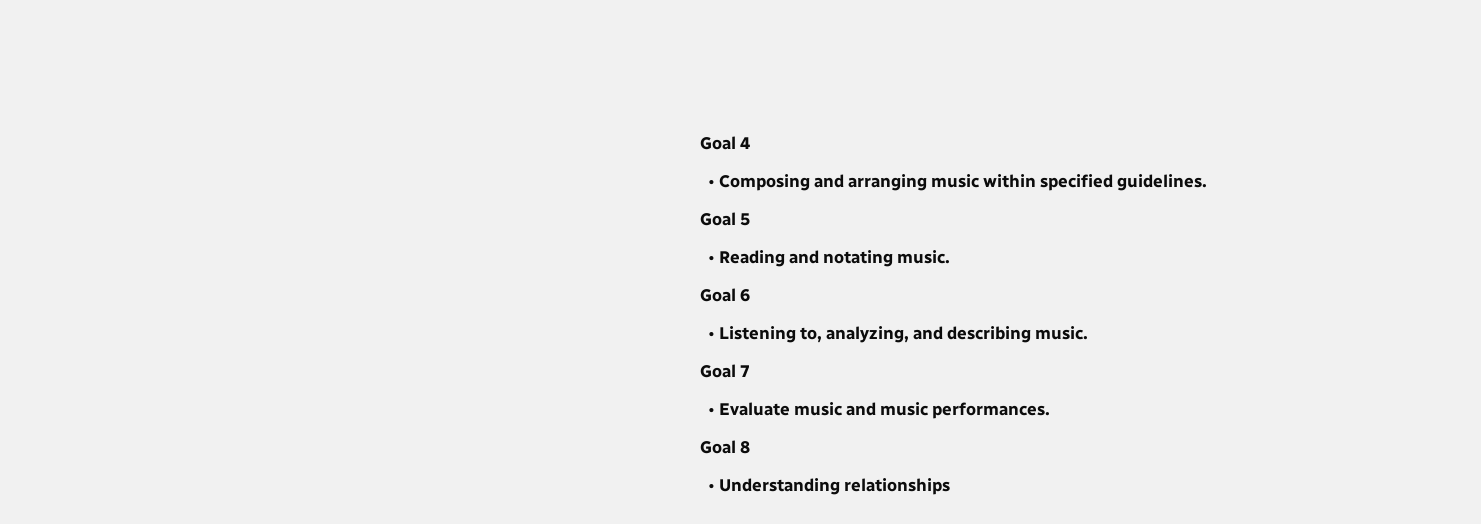Goal 4

  • Composing and arranging music within specified guidelines.

Goal 5

  • Reading and notating music.

Goal 6

  • Listening to, analyzing, and describing music.

Goal 7

  • Evaluate music and music performances.

Goal 8

  • Understanding relationships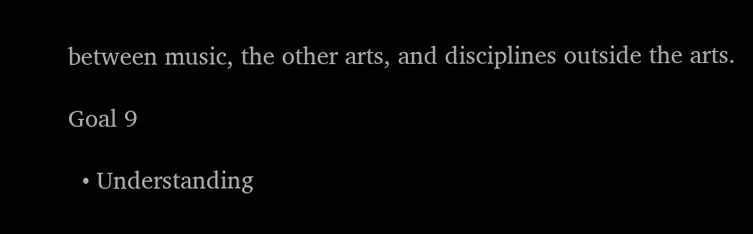between music, the other arts, and disciplines outside the arts.

Goal 9

  • Understanding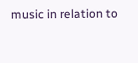music in relation to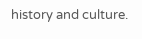history and culture.